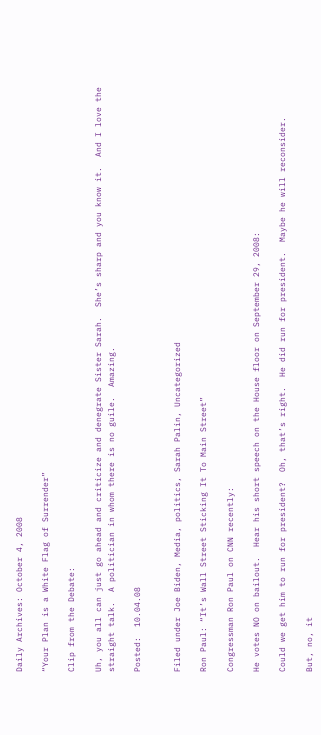Daily Archives: October 4, 2008

“Your Plan is a White Flag of Surrender”

Clip from the Debate:

Uh, you all can just go ahead and criticize and denegrate Sister Sarah.  She’s sharp and you know it.  And I love the straight talk.  A politician in whom there is no guile.  Amazing.

Posted:  10.04.08


Filed under Joe Biden, Media, politics, Sarah Palin, Uncategorized

Ron Paul: “It’s Wall Street Sticking It To Main Street”

Congressman Ron Paul on CNN recently:

He votes NO on bailout.  Hear his short speech on the House floor on September 29, 2008:

Could we get him to run for president?  Oh, that’s right.  He did run for president.  Maybe he will reconsider.

But, no, it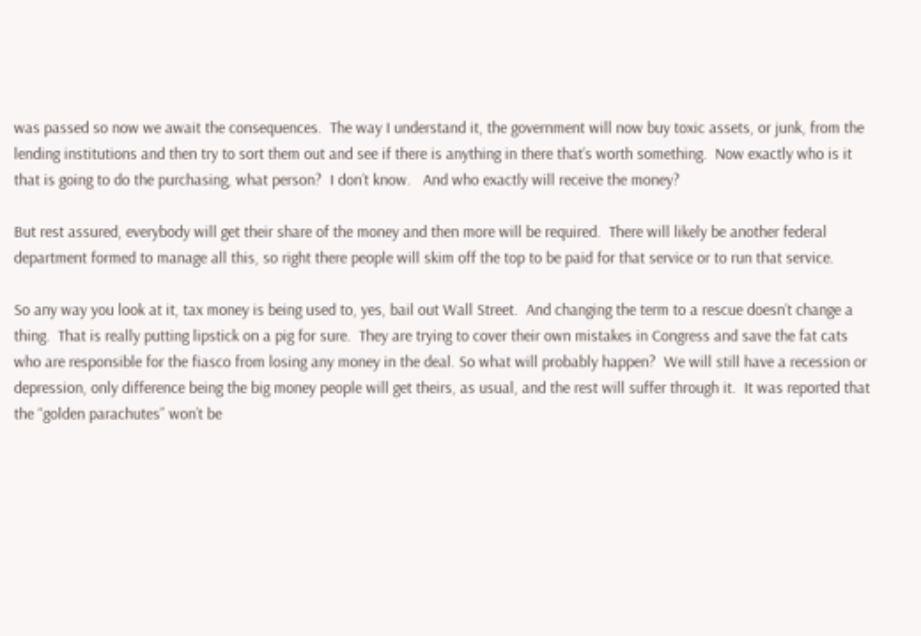was passed so now we await the consequences.  The way I understand it, the government will now buy toxic assets, or junk, from the lending institutions and then try to sort them out and see if there is anything in there that’s worth something.  Now exactly who is it that is going to do the purchasing, what person?  I don’t know.   And who exactly will receive the money?

But rest assured, everybody will get their share of the money and then more will be required.  There will likely be another federal department formed to manage all this, so right there people will skim off the top to be paid for that service or to run that service.

So any way you look at it, tax money is being used to, yes, bail out Wall Street.  And changing the term to a rescue doesn’t change a thing.  That is really putting lipstick on a pig for sure.  They are trying to cover their own mistakes in Congress and save the fat cats who are responsible for the fiasco from losing any money in the deal. So what will probably happen?  We will still have a recession or depression, only difference being the big money people will get theirs, as usual, and the rest will suffer through it.  It was reported that the “golden parachutes” won’t be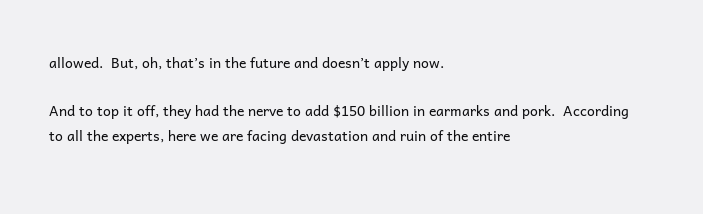allowed.  But, oh, that’s in the future and doesn’t apply now.

And to top it off, they had the nerve to add $150 billion in earmarks and pork.  According to all the experts, here we are facing devastation and ruin of the entire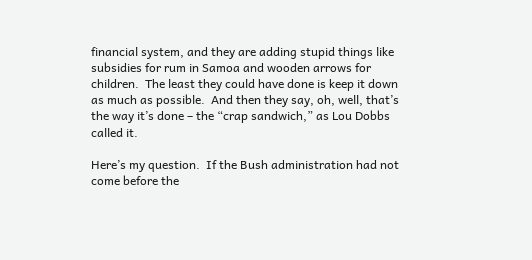financial system, and they are adding stupid things like subsidies for rum in Samoa and wooden arrows for children.  The least they could have done is keep it down as much as possible.  And then they say, oh, well, that’s the way it’s done – the “crap sandwich,” as Lou Dobbs called it.

Here’s my question.  If the Bush administration had not come before the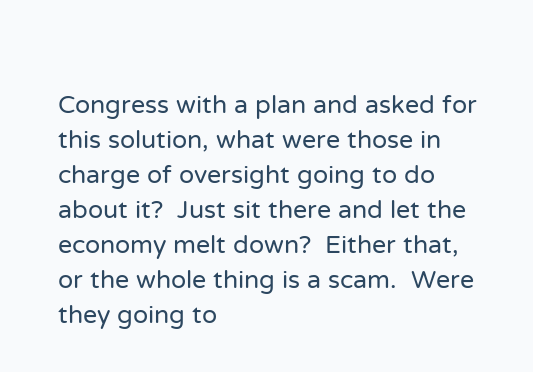Congress with a plan and asked for this solution, what were those in charge of oversight going to do about it?  Just sit there and let the economy melt down?  Either that, or the whole thing is a scam.  Were they going to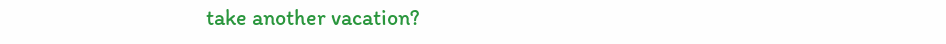take another vacation?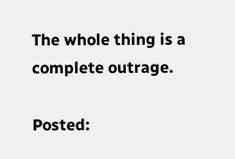The whole thing is a complete outrage.

Posted: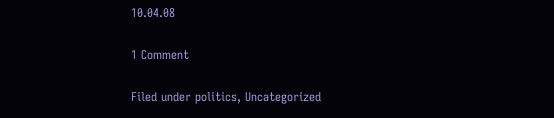10.04.08

1 Comment

Filed under politics, Uncategorized